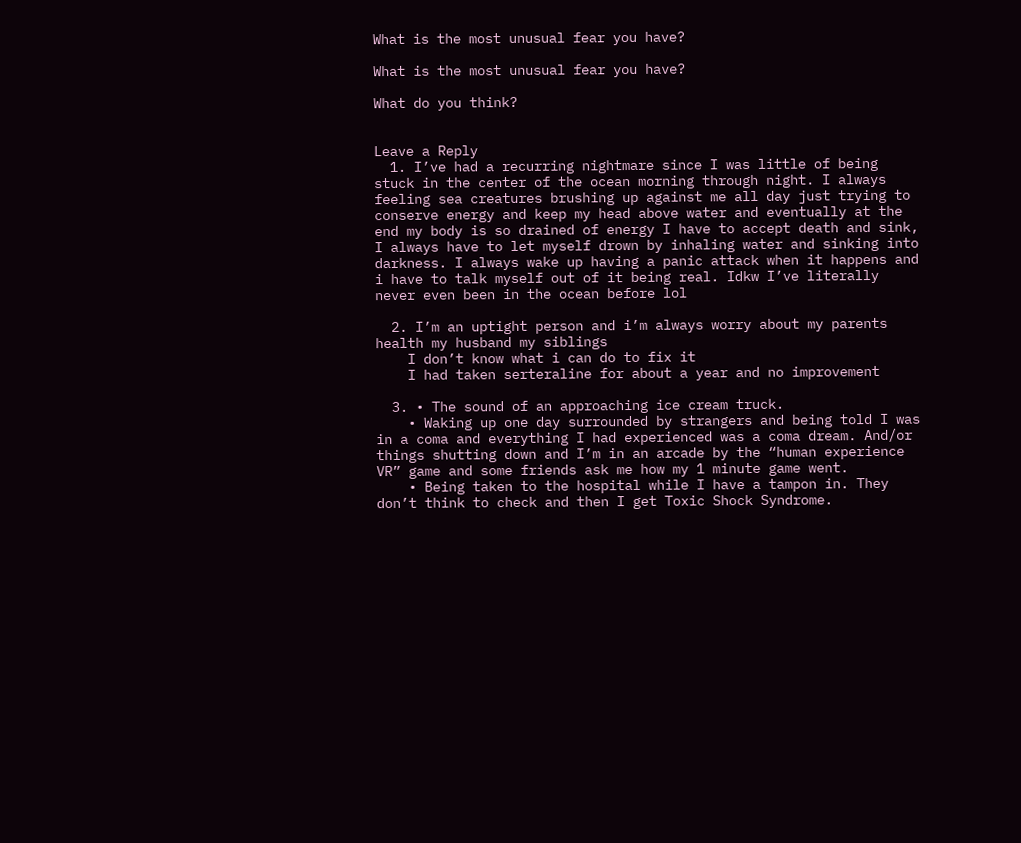What is the most unusual fear you have?

What is the most unusual fear you have?

What do you think?


Leave a Reply
  1. I’ve had a recurring nightmare since I was little of being stuck in the center of the ocean morning through night. I always feeling sea creatures brushing up against me all day just trying to conserve energy and keep my head above water and eventually at the end my body is so drained of energy I have to accept death and sink, I always have to let myself drown by inhaling water and sinking into darkness. I always wake up having a panic attack when it happens and i have to talk myself out of it being real. Idkw I’ve literally never even been in the ocean before lol

  2. I’m an uptight person and i’m always worry about my parents health my husband my siblings
    I don’t know what i can do to fix it
    I had taken serteraline for about a year and no improvement

  3. • The sound of an approaching ice cream truck.
    • Waking up one day surrounded by strangers and being told I was in a coma and everything I had experienced was a coma dream. And/or things shutting down and I’m in an arcade by the “human experience VR” game and some friends ask me how my 1 minute game went.
    • Being taken to the hospital while I have a tampon in. They don’t think to check and then I get Toxic Shock Syndrome.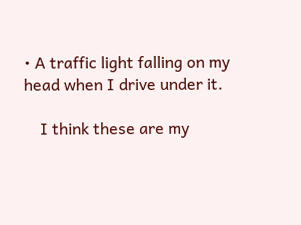• A traffic light falling on my head when I drive under it.

    I think these are my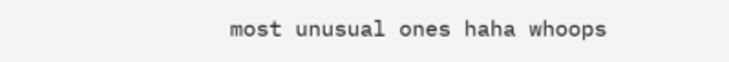most unusual ones haha whoops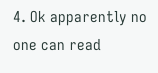4. Ok apparently no one can read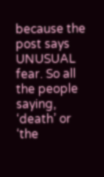because the post says UNUSUAL fear. So all the people saying, ‘death’ or ‘the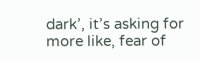dark’, it’s asking for more like, fear of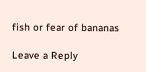fish or fear of bananas

Leave a Reply